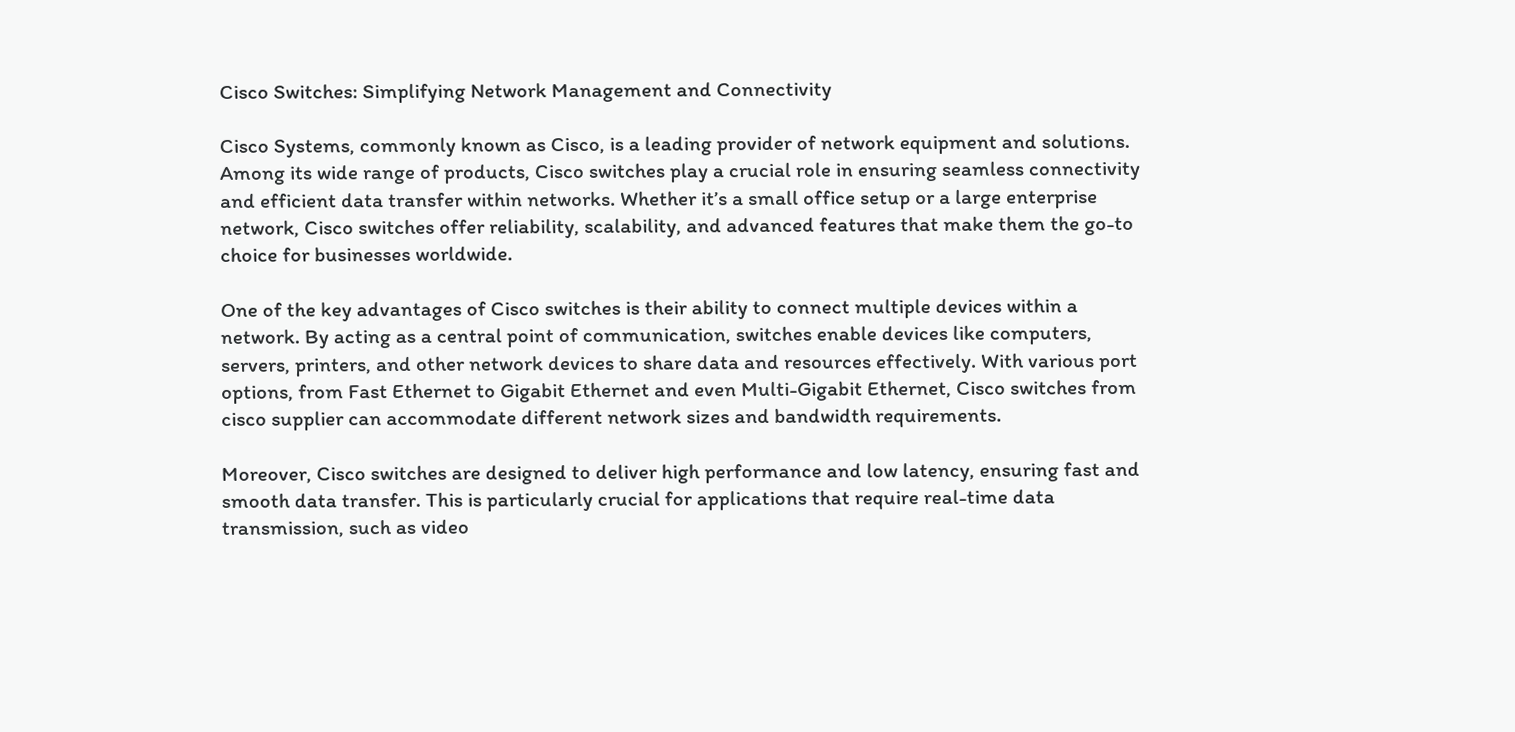Cisco Switches: Simplifying Network Management and Connectivity

Cisco Systems, commonly known as Cisco, is a leading provider of network equipment and solutions. Among its wide range of products, Cisco switches play a crucial role in ensuring seamless connectivity and efficient data transfer within networks. Whether it’s a small office setup or a large enterprise network, Cisco switches offer reliability, scalability, and advanced features that make them the go-to choice for businesses worldwide.

One of the key advantages of Cisco switches is their ability to connect multiple devices within a network. By acting as a central point of communication, switches enable devices like computers, servers, printers, and other network devices to share data and resources effectively. With various port options, from Fast Ethernet to Gigabit Ethernet and even Multi-Gigabit Ethernet, Cisco switches from cisco supplier can accommodate different network sizes and bandwidth requirements.

Moreover, Cisco switches are designed to deliver high performance and low latency, ensuring fast and smooth data transfer. This is particularly crucial for applications that require real-time data transmission, such as video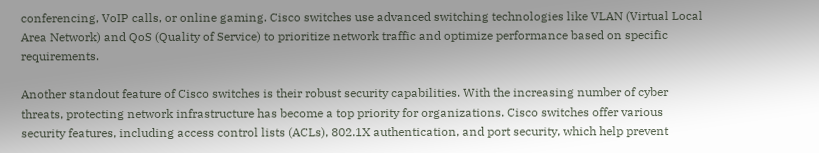conferencing, VoIP calls, or online gaming. Cisco switches use advanced switching technologies like VLAN (Virtual Local Area Network) and QoS (Quality of Service) to prioritize network traffic and optimize performance based on specific requirements.

Another standout feature of Cisco switches is their robust security capabilities. With the increasing number of cyber threats, protecting network infrastructure has become a top priority for organizations. Cisco switches offer various security features, including access control lists (ACLs), 802.1X authentication, and port security, which help prevent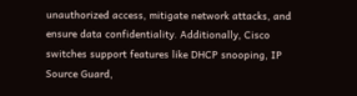unauthorized access, mitigate network attacks, and ensure data confidentiality. Additionally, Cisco switches support features like DHCP snooping, IP Source Guard,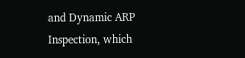and Dynamic ARP Inspection, which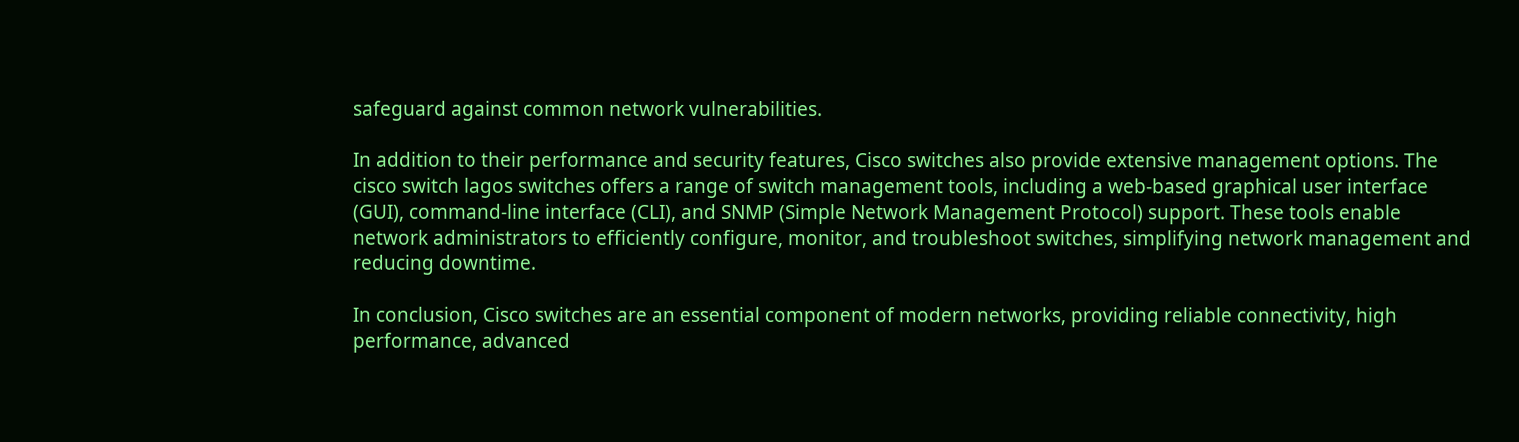safeguard against common network vulnerabilities.

In addition to their performance and security features, Cisco switches also provide extensive management options. The cisco switch lagos switches offers a range of switch management tools, including a web-based graphical user interface (GUI), command-line interface (CLI), and SNMP (Simple Network Management Protocol) support. These tools enable network administrators to efficiently configure, monitor, and troubleshoot switches, simplifying network management and reducing downtime.

In conclusion, Cisco switches are an essential component of modern networks, providing reliable connectivity, high performance, advanced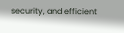security, and efficient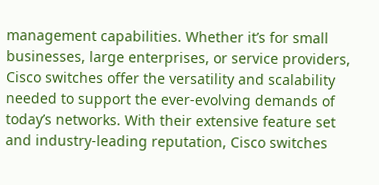management capabilities. Whether it’s for small businesses, large enterprises, or service providers, Cisco switches offer the versatility and scalability needed to support the ever-evolving demands of today’s networks. With their extensive feature set and industry-leading reputation, Cisco switches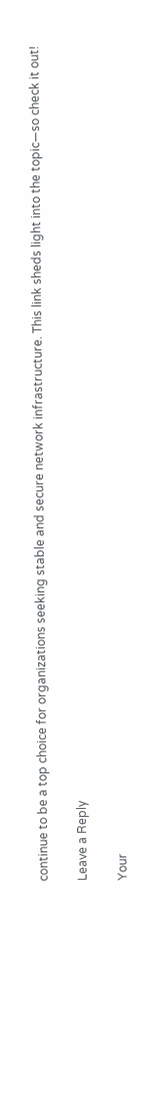continue to be a top choice for organizations seeking stable and secure network infrastructure. This link sheds light into the topic—so check it out!

Leave a Reply

Your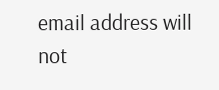email address will not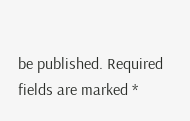be published. Required fields are marked *